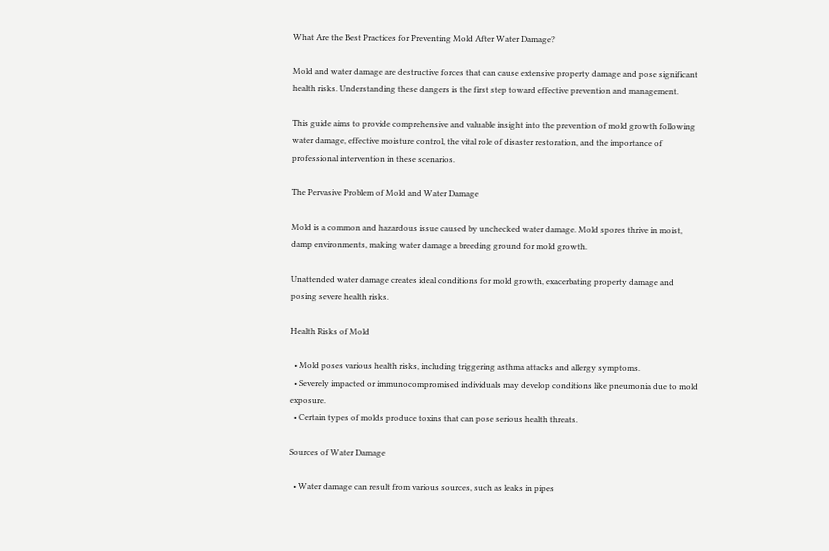What Are the Best Practices for Preventing Mold After Water Damage?

Mold and water damage are destructive forces that can cause extensive property damage and pose significant health risks. Understanding these dangers is the first step toward effective prevention and management.

This guide aims to provide comprehensive and valuable insight into the prevention of mold growth following water damage, effective moisture control, the vital role of disaster restoration, and the importance of professional intervention in these scenarios.

The Pervasive Problem of Mold and Water Damage

Mold is a common and hazardous issue caused by unchecked water damage. Mold spores thrive in moist, damp environments, making water damage a breeding ground for mold growth.

Unattended water damage creates ideal conditions for mold growth, exacerbating property damage and posing severe health risks.

Health Risks of Mold

  • Mold poses various health risks, including triggering asthma attacks and allergy symptoms.
  • Severely impacted or immunocompromised individuals may develop conditions like pneumonia due to mold exposure.
  • Certain types of molds produce toxins that can pose serious health threats.

Sources of Water Damage

  • Water damage can result from various sources, such as leaks in pipes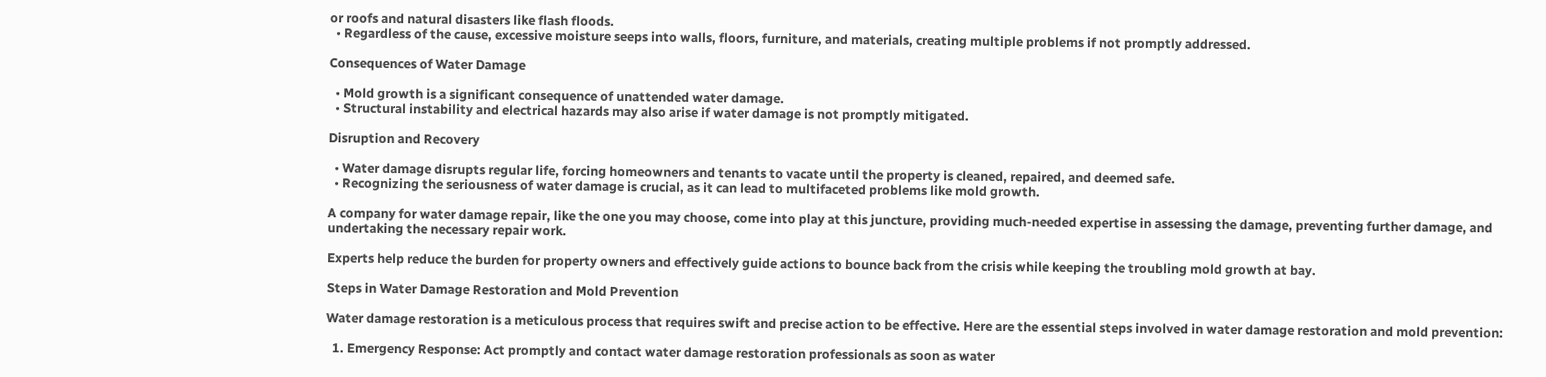or roofs and natural disasters like flash floods.
  • Regardless of the cause, excessive moisture seeps into walls, floors, furniture, and materials, creating multiple problems if not promptly addressed.

Consequences of Water Damage

  • Mold growth is a significant consequence of unattended water damage.
  • Structural instability and electrical hazards may also arise if water damage is not promptly mitigated.

Disruption and Recovery

  • Water damage disrupts regular life, forcing homeowners and tenants to vacate until the property is cleaned, repaired, and deemed safe.
  • Recognizing the seriousness of water damage is crucial, as it can lead to multifaceted problems like mold growth.

A company for water damage repair, like the one you may choose, come into play at this juncture, providing much-needed expertise in assessing the damage, preventing further damage, and undertaking the necessary repair work.

Experts help reduce the burden for property owners and effectively guide actions to bounce back from the crisis while keeping the troubling mold growth at bay.

Steps in Water Damage Restoration and Mold Prevention

Water damage restoration is a meticulous process that requires swift and precise action to be effective. Here are the essential steps involved in water damage restoration and mold prevention:

  1. Emergency Response: Act promptly and contact water damage restoration professionals as soon as water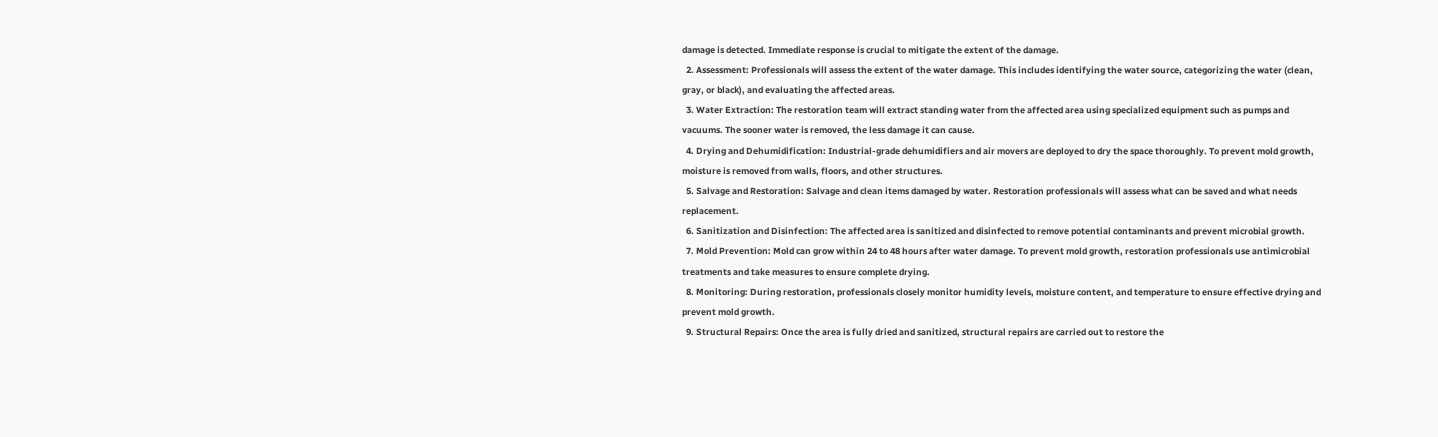damage is detected. Immediate response is crucial to mitigate the extent of the damage.
  2. Assessment: Professionals will assess the extent of the water damage. This includes identifying the water source, categorizing the water (clean, gray, or black), and evaluating the affected areas.
  3. Water Extraction: The restoration team will extract standing water from the affected area using specialized equipment such as pumps and vacuums. The sooner water is removed, the less damage it can cause.
  4. Drying and Dehumidification: Industrial-grade dehumidifiers and air movers are deployed to dry the space thoroughly. To prevent mold growth, moisture is removed from walls, floors, and other structures.
  5. Salvage and Restoration: Salvage and clean items damaged by water. Restoration professionals will assess what can be saved and what needs replacement.
  6. Sanitization and Disinfection: The affected area is sanitized and disinfected to remove potential contaminants and prevent microbial growth.
  7. Mold Prevention: Mold can grow within 24 to 48 hours after water damage. To prevent mold growth, restoration professionals use antimicrobial treatments and take measures to ensure complete drying.
  8. Monitoring: During restoration, professionals closely monitor humidity levels, moisture content, and temperature to ensure effective drying and prevent mold growth.
  9. Structural Repairs: Once the area is fully dried and sanitized, structural repairs are carried out to restore the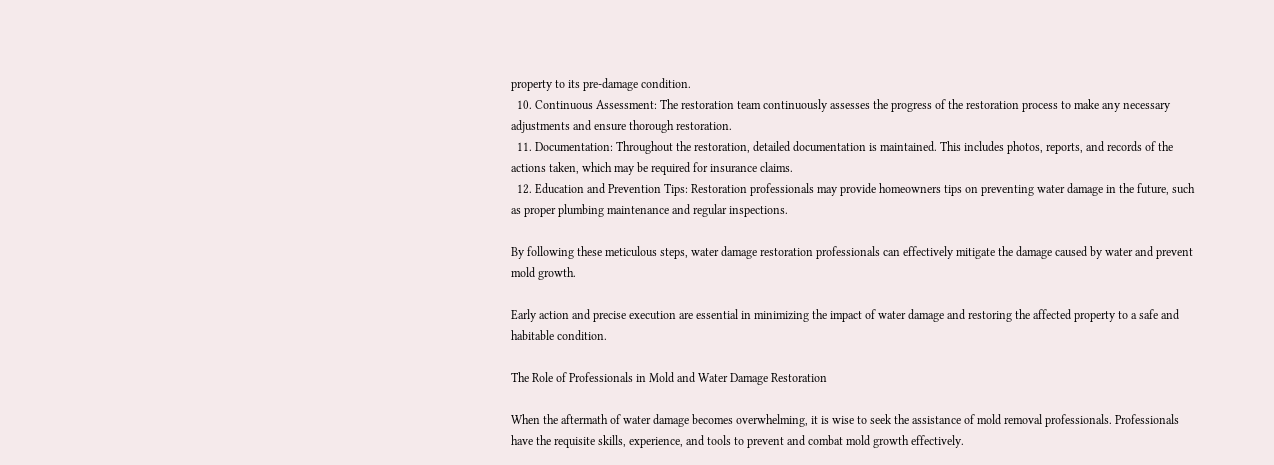property to its pre-damage condition.
  10. Continuous Assessment: The restoration team continuously assesses the progress of the restoration process to make any necessary adjustments and ensure thorough restoration.
  11. Documentation: Throughout the restoration, detailed documentation is maintained. This includes photos, reports, and records of the actions taken, which may be required for insurance claims.
  12. Education and Prevention Tips: Restoration professionals may provide homeowners tips on preventing water damage in the future, such as proper plumbing maintenance and regular inspections.

By following these meticulous steps, water damage restoration professionals can effectively mitigate the damage caused by water and prevent mold growth.

Early action and precise execution are essential in minimizing the impact of water damage and restoring the affected property to a safe and habitable condition.

The Role of Professionals in Mold and Water Damage Restoration

When the aftermath of water damage becomes overwhelming, it is wise to seek the assistance of mold removal professionals. Professionals have the requisite skills, experience, and tools to prevent and combat mold growth effectively.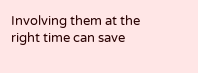Involving them at the right time can save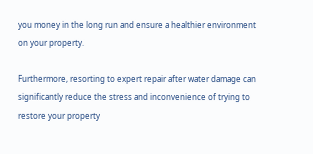you money in the long run and ensure a healthier environment on your property.

Furthermore, resorting to expert repair after water damage can significantly reduce the stress and inconvenience of trying to restore your property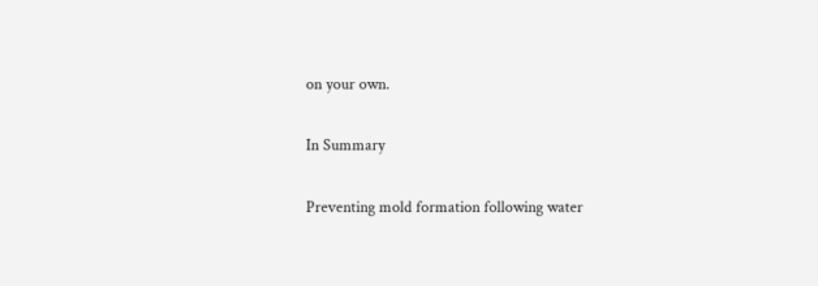on your own.

In Summary

Preventing mold formation following water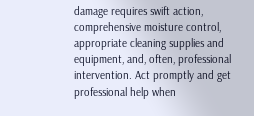damage requires swift action, comprehensive moisture control, appropriate cleaning supplies and equipment, and, often, professional intervention. Act promptly and get professional help when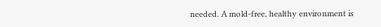needed. A mold-free, healthy environment is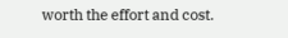worth the effort and cost.